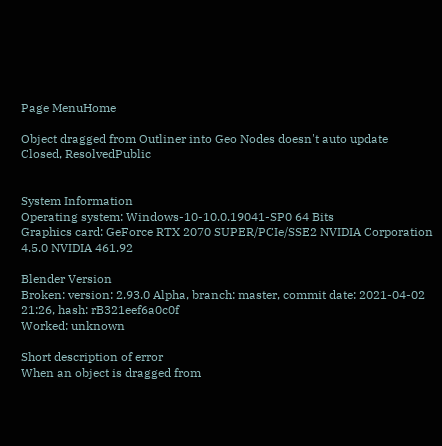Page MenuHome

Object dragged from Outliner into Geo Nodes doesn't auto update
Closed, ResolvedPublic


System Information
Operating system: Windows-10-10.0.19041-SP0 64 Bits
Graphics card: GeForce RTX 2070 SUPER/PCIe/SSE2 NVIDIA Corporation 4.5.0 NVIDIA 461.92

Blender Version
Broken: version: 2.93.0 Alpha, branch: master, commit date: 2021-04-02 21:26, hash: rB321eef6a0c0f
Worked: unknown

Short description of error
When an object is dragged from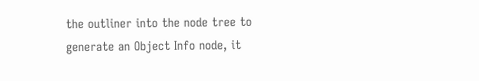the outliner into the node tree to generate an Object Info node, it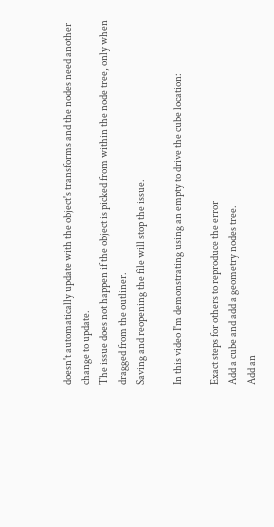doesn't automatically update with the object's transforms and the nodes need another change to update.
The issue does not happen if the object is picked from within the node tree, only when dragged from the outliner.
Saving and reopening the file will stop the issue.

In this video I'm demonstrating using an empty to drive the cube location:

Exact steps for others to reproduce the error
Add a cube and add a geometry nodes tree.
Add an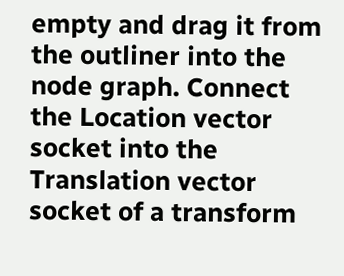empty and drag it from the outliner into the node graph. Connect the Location vector socket into the Translation vector socket of a transform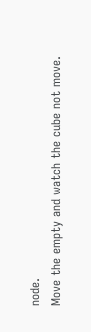node.
Move the empty and watch the cube not move.